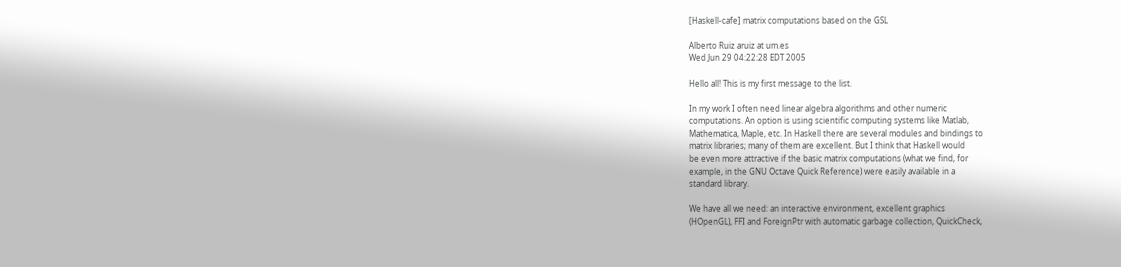[Haskell-cafe] matrix computations based on the GSL

Alberto Ruiz aruiz at um.es
Wed Jun 29 04:22:28 EDT 2005

Hello all! This is my first message to the list.

In my work I often need linear algebra algorithms and other numeric
computations. An option is using scientific computing systems like Matlab,
Mathematica, Maple, etc. In Haskell there are several modules and bindings to
matrix libraries; many of them are excellent. But I think that Haskell would
be even more attractive if the basic matrix computations (what we find, for
example, in the GNU Octave Quick Reference) were easily available in a
standard library.

We have all we need: an interactive environment, excellent graphics
(HOpenGL), FFI and ForeignPtr with automatic garbage collection, QuickCheck,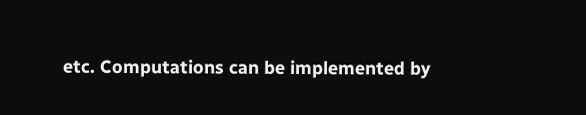etc. Computations can be implemented by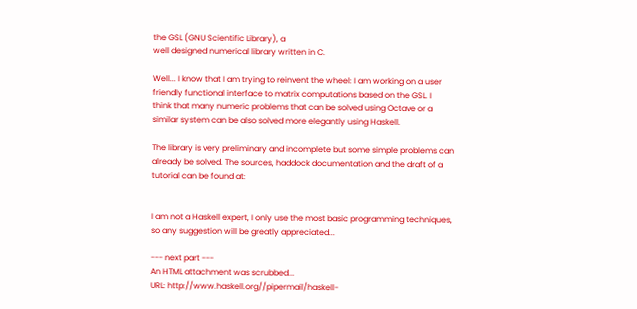the GSL (GNU Scientific Library), a
well designed numerical library written in C.

Well... I know that I am trying to reinvent the wheel: I am working on a user
friendly functional interface to matrix computations based on the GSL. I
think that many numeric problems that can be solved using Octave or a
similar system can be also solved more elegantly using Haskell.

The library is very preliminary and incomplete but some simple problems can
already be solved. The sources, haddock documentation and the draft of a
tutorial can be found at:


I am not a Haskell expert, I only use the most basic programming techniques,
so any suggestion will be greatly appreciated...

--- next part ---
An HTML attachment was scrubbed...
URL: http://www.haskell.org//pipermail/haskell-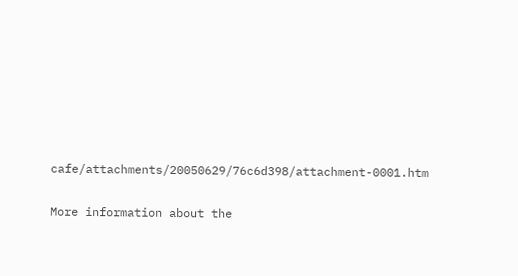cafe/attachments/20050629/76c6d398/attachment-0001.htm

More information about the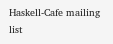Haskell-Cafe mailing list